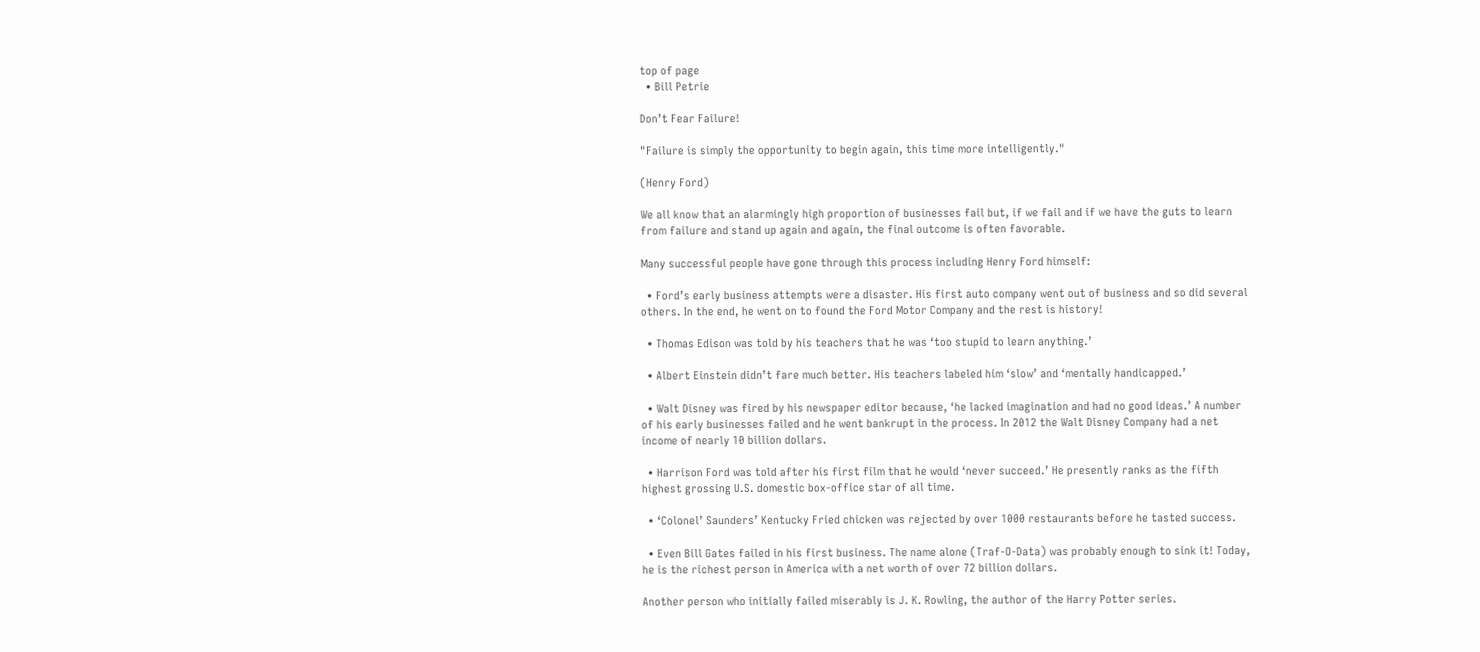top of page
  • Bill Petrie

Don’t Fear Failure!

"Failure is simply the opportunity to begin again, this time more intelligently."

(Henry Ford)

We all know that an alarmingly high proportion of businesses fail but, if we fail and if we have the guts to learn from failure and stand up again and again, the final outcome is often favorable.

Many successful people have gone through this process including Henry Ford himself:

  • Ford’s early business attempts were a disaster. His first auto company went out of business and so did several others. In the end, he went on to found the Ford Motor Company and the rest is history!

  • Thomas Edison was told by his teachers that he was ‘too stupid to learn anything.’

  • Albert Einstein didn’t fare much better. His teachers labeled him ‘slow’ and ‘mentally handicapped.’

  • Walt Disney was fired by his newspaper editor because, ‘he lacked imagination and had no good ideas.’ A number of his early businesses failed and he went bankrupt in the process. In 2012 the Walt Disney Company had a net income of nearly 10 billion dollars.

  • Harrison Ford was told after his first film that he would ‘never succeed.’ He presently ranks as the fifth highest grossing U.S. domestic box-office star of all time.

  • ‘Colonel’ Saunders’ Kentucky Fried chicken was rejected by over 1000 restaurants before he tasted success.

  • Even Bill Gates failed in his first business. The name alone (Traf-O-Data) was probably enough to sink it! Today, he is the richest person in America with a net worth of over 72 billion dollars.

Another person who initially failed miserably is J. K. Rowling, the author of the Harry Potter series.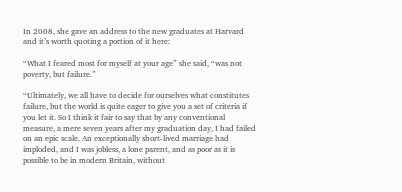In 2008, she gave an address to the new graduates at Harvard and it’s worth quoting a portion of it here:

“What I feared most for myself at your age” she said, “was not poverty, but failure.”

“Ultimately, we all have to decide for ourselves what constitutes failure, but the world is quite eager to give you a set of criteria if you let it. So I think it fair to say that by any conventional measure, a mere seven years after my graduation day, I had failed on an epic scale. An exceptionally short-lived marriage had imploded, and I was jobless, a lone parent, and as poor as it is possible to be in modern Britain, without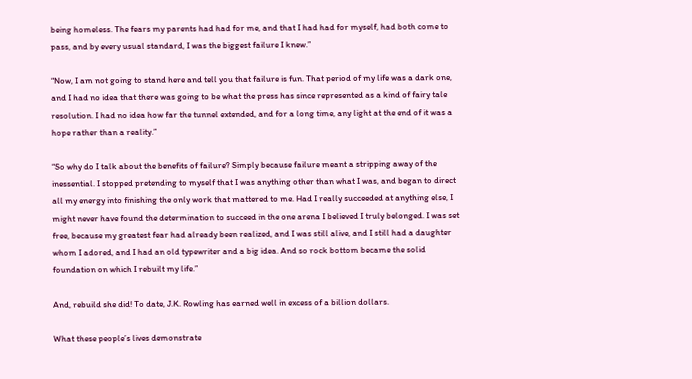being homeless. The fears my parents had had for me, and that I had had for myself, had both come to pass, and by every usual standard, I was the biggest failure I knew.”

“Now, I am not going to stand here and tell you that failure is fun. That period of my life was a dark one, and I had no idea that there was going to be what the press has since represented as a kind of fairy tale resolution. I had no idea how far the tunnel extended, and for a long time, any light at the end of it was a hope rather than a reality.”

“So why do I talk about the benefits of failure? Simply because failure meant a stripping away of the inessential. I stopped pretending to myself that I was anything other than what I was, and began to direct all my energy into finishing the only work that mattered to me. Had I really succeeded at anything else, I might never have found the determination to succeed in the one arena I believed I truly belonged. I was set free, because my greatest fear had already been realized, and I was still alive, and I still had a daughter whom I adored, and I had an old typewriter and a big idea. And so rock bottom became the solid foundation on which I rebuilt my life.”

And, rebuild she did! To date, J.K. Rowling has earned well in excess of a billion dollars.

What these people’s lives demonstrate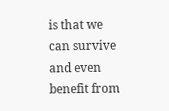is that we can survive and even benefit from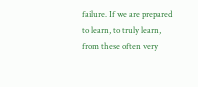failure. If we are prepared to learn, to truly learn, from these often very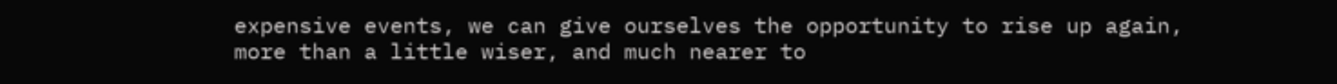expensive events, we can give ourselves the opportunity to rise up again, more than a little wiser, and much nearer to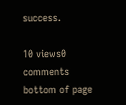success.

10 views0 comments
bottom of page